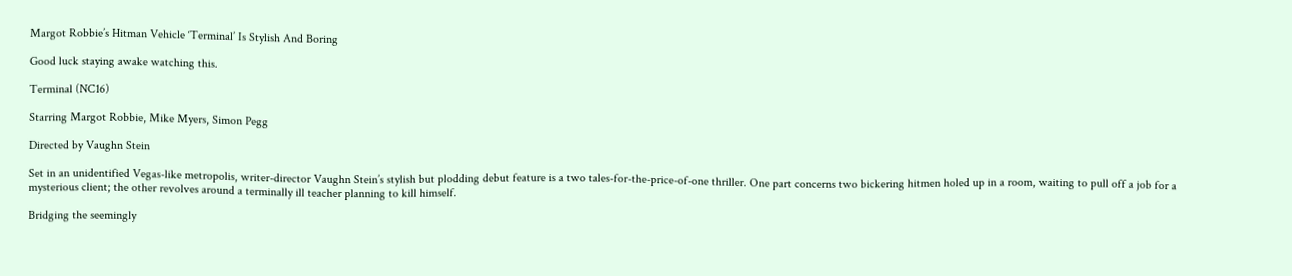Margot Robbie’s Hitman Vehicle ‘Terminal’ Is Stylish And Boring

Good luck staying awake watching this.

Terminal (NC16)

Starring Margot Robbie, Mike Myers, Simon Pegg

Directed by Vaughn Stein

Set in an unidentified Vegas-like metropolis, writer-director Vaughn Stein’s stylish but plodding debut feature is a two tales-for-the-price-of-one thriller. One part concerns two bickering hitmen holed up in a room, waiting to pull off a job for a mysterious client; the other revolves around a terminally ill teacher planning to kill himself.

Bridging the seemingly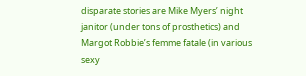disparate stories are Mike Myers’ night janitor (under tons of prosthetics) and Margot Robbie’s femme fatale (in various sexy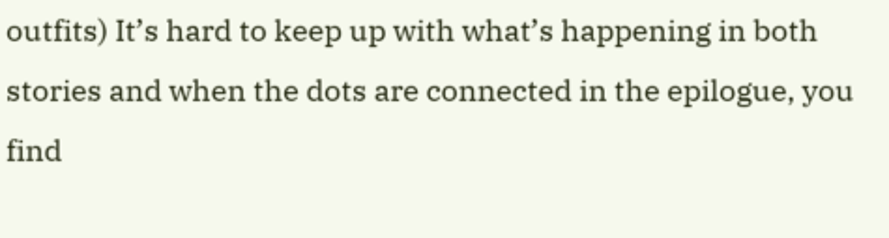outfits) It’s hard to keep up with what’s happening in both stories and when the dots are connected in the epilogue, you find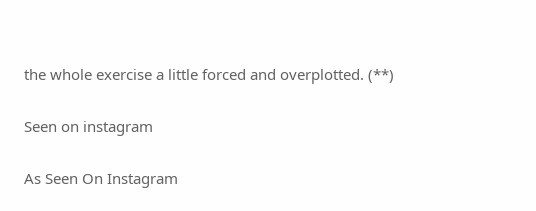the whole exercise a little forced and overplotted. (**)

Seen on instagram

As Seen On Instagram